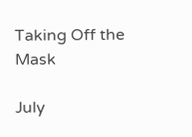Taking Off the Mask

July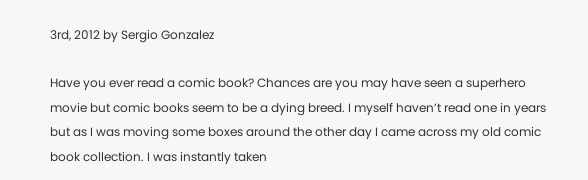3rd, 2012 by Sergio Gonzalez

Have you ever read a comic book? Chances are you may have seen a superhero movie but comic books seem to be a dying breed. I myself haven’t read one in years but as I was moving some boxes around the other day I came across my old comic book collection. I was instantly taken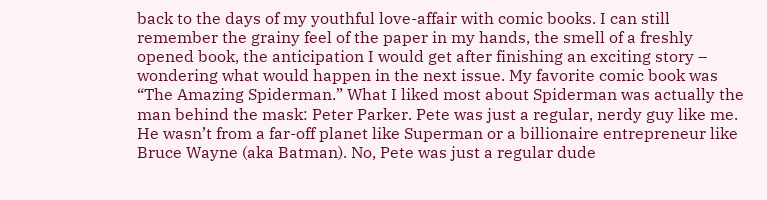back to the days of my youthful love-affair with comic books. I can still remember the grainy feel of the paper in my hands, the smell of a freshly opened book, the anticipation I would get after finishing an exciting story – wondering what would happen in the next issue. My favorite comic book was “The Amazing Spiderman.” What I liked most about Spiderman was actually the man behind the mask: Peter Parker. Pete was just a regular, nerdy guy like me. He wasn’t from a far-off planet like Superman or a billionaire entrepreneur like Bruce Wayne (aka Batman). No, Pete was just a regular dude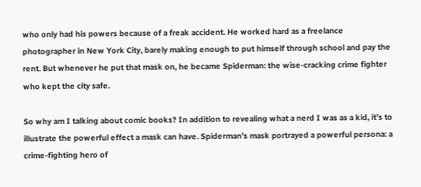who only had his powers because of a freak accident. He worked hard as a freelance photographer in New York City, barely making enough to put himself through school and pay the rent. But whenever he put that mask on, he became Spiderman: the wise-cracking crime fighter who kept the city safe.

So why am I talking about comic books? In addition to revealing what a nerd I was as a kid, it’s to illustrate the powerful effect a mask can have. Spiderman’s mask portrayed a powerful persona: a crime-fighting hero of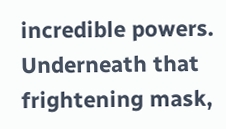incredible powers. Underneath that frightening mask,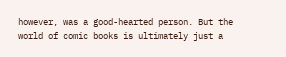however, was a good-hearted person. But the world of comic books is ultimately just a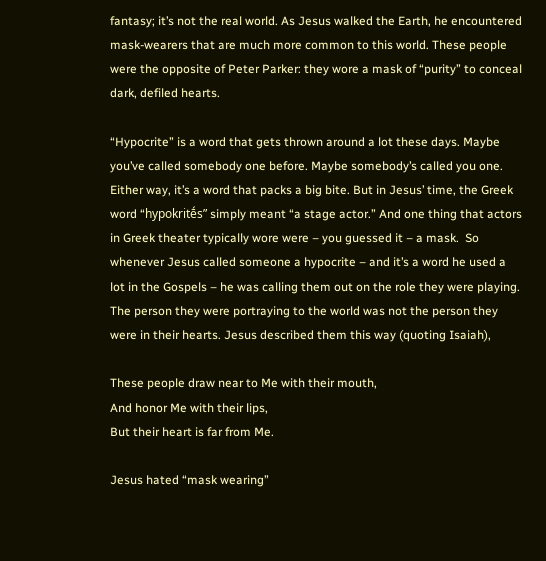fantasy; it’s not the real world. As Jesus walked the Earth, he encountered mask-wearers that are much more common to this world. These people were the opposite of Peter Parker: they wore a mask of “purity” to conceal dark, defiled hearts.

“Hypocrite” is a word that gets thrown around a lot these days. Maybe you’ve called somebody one before. Maybe somebody’s called you one. Either way, it’s a word that packs a big bite. But in Jesus’ time, the Greek word “hypokritḗs” simply meant “a stage actor.” And one thing that actors in Greek theater typically wore were – you guessed it – a mask.  So whenever Jesus called someone a hypocrite – and it’s a word he used a lot in the Gospels – he was calling them out on the role they were playing. The person they were portraying to the world was not the person they were in their hearts. Jesus described them this way (quoting Isaiah),

These people draw near to Me with their mouth,
And honor Me with their lips,
But their heart is far from Me.

Jesus hated “mask wearing”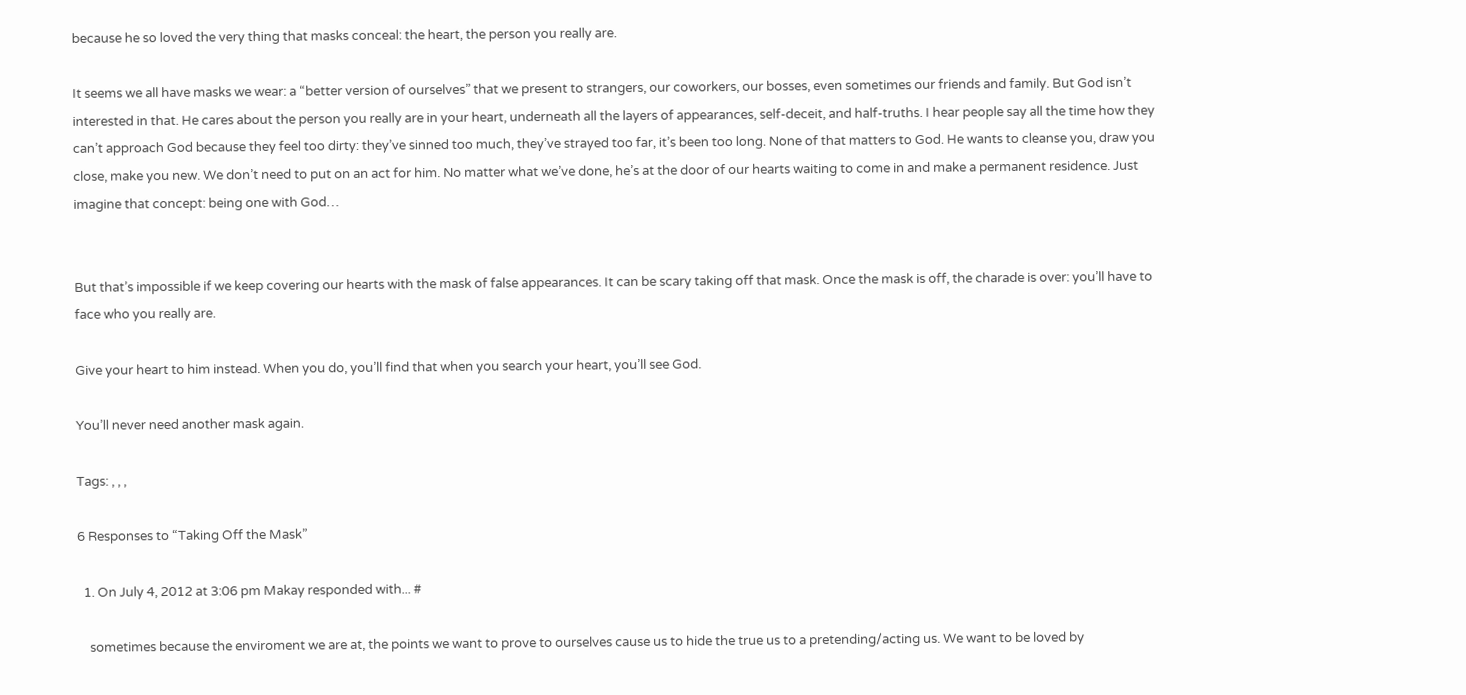because he so loved the very thing that masks conceal: the heart, the person you really are.

It seems we all have masks we wear: a “better version of ourselves” that we present to strangers, our coworkers, our bosses, even sometimes our friends and family. But God isn’t interested in that. He cares about the person you really are in your heart, underneath all the layers of appearances, self-deceit, and half-truths. I hear people say all the time how they can’t approach God because they feel too dirty: they’ve sinned too much, they’ve strayed too far, it’s been too long. None of that matters to God. He wants to cleanse you, draw you close, make you new. We don’t need to put on an act for him. No matter what we’ve done, he’s at the door of our hearts waiting to come in and make a permanent residence. Just imagine that concept: being one with God…


But that’s impossible if we keep covering our hearts with the mask of false appearances. It can be scary taking off that mask. Once the mask is off, the charade is over: you’ll have to face who you really are.

Give your heart to him instead. When you do, you’ll find that when you search your heart, you’ll see God.

You’ll never need another mask again.

Tags: , , ,

6 Responses to “Taking Off the Mask”

  1. On July 4, 2012 at 3:06 pm Makay responded with... #

    sometimes because the enviroment we are at, the points we want to prove to ourselves cause us to hide the true us to a pretending/acting us. We want to be loved by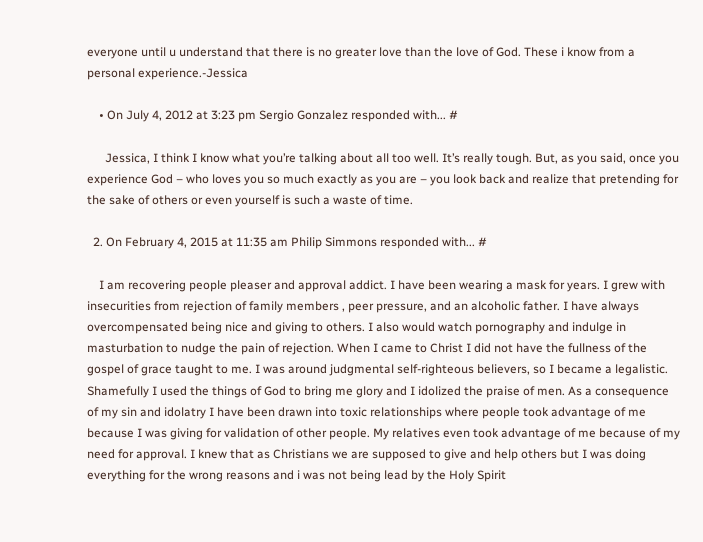everyone until u understand that there is no greater love than the love of God. These i know from a personal experience.-Jessica

    • On July 4, 2012 at 3:23 pm Sergio Gonzalez responded with... #

      Jessica, I think I know what you’re talking about all too well. It’s really tough. But, as you said, once you experience God – who loves you so much exactly as you are – you look back and realize that pretending for the sake of others or even yourself is such a waste of time.

  2. On February 4, 2015 at 11:35 am Philip Simmons responded with... #

    I am recovering people pleaser and approval addict. I have been wearing a mask for years. I grew with insecurities from rejection of family members , peer pressure, and an alcoholic father. I have always overcompensated being nice and giving to others. I also would watch pornography and indulge in masturbation to nudge the pain of rejection. When I came to Christ I did not have the fullness of the gospel of grace taught to me. I was around judgmental self-righteous believers, so I became a legalistic. Shamefully I used the things of God to bring me glory and I idolized the praise of men. As a consequence of my sin and idolatry I have been drawn into toxic relationships where people took advantage of me because I was giving for validation of other people. My relatives even took advantage of me because of my need for approval. I knew that as Christians we are supposed to give and help others but I was doing everything for the wrong reasons and i was not being lead by the Holy Spirit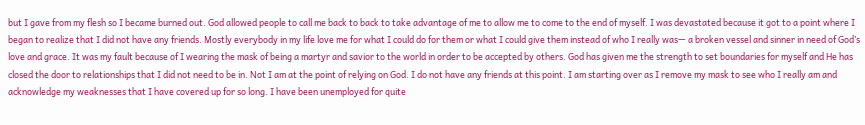but I gave from my flesh so I became burned out. God allowed people to call me back to back to take advantage of me to allow me to come to the end of myself. I was devastated because it got to a point where I began to realize that I did not have any friends. Mostly everybody in my life love me for what I could do for them or what I could give them instead of who I really was— a broken vessel and sinner in need of God’s love and grace. It was my fault because of I wearing the mask of being a martyr and savior to the world in order to be accepted by others. God has given me the strength to set boundaries for myself and He has closed the door to relationships that I did not need to be in. Not I am at the point of relying on God. I do not have any friends at this point. I am starting over as I remove my mask to see who I really am and acknowledge my weaknesses that I have covered up for so long. I have been unemployed for quite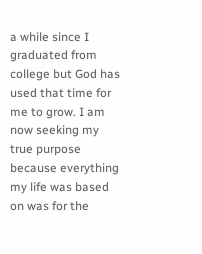a while since I graduated from college but God has used that time for me to grow. I am now seeking my true purpose because everything my life was based on was for the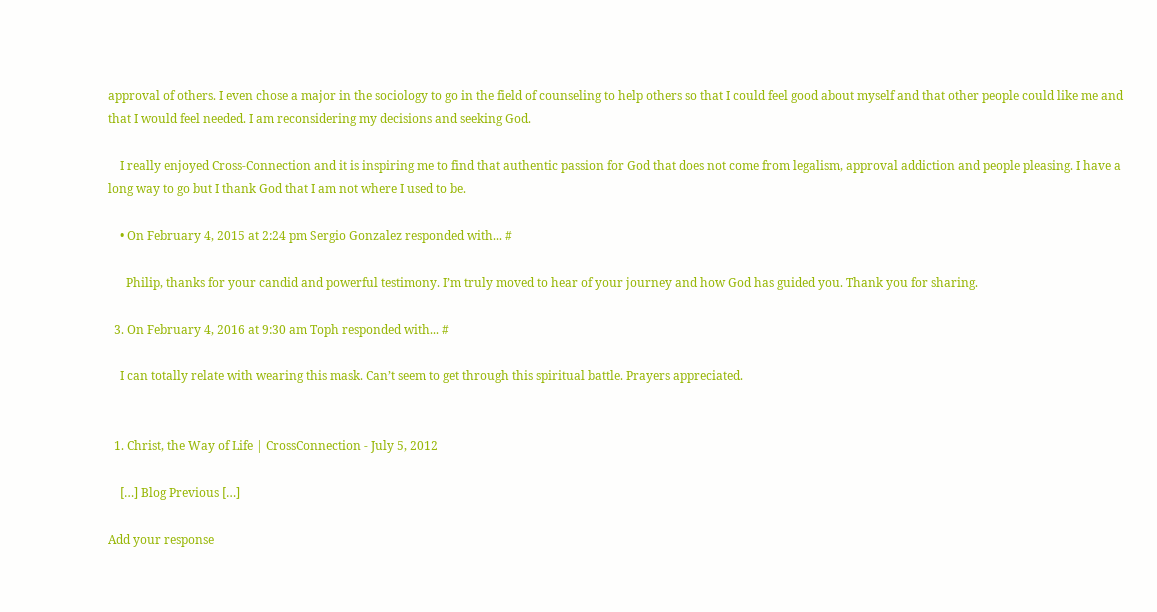approval of others. I even chose a major in the sociology to go in the field of counseling to help others so that I could feel good about myself and that other people could like me and that I would feel needed. I am reconsidering my decisions and seeking God.

    I really enjoyed Cross-Connection and it is inspiring me to find that authentic passion for God that does not come from legalism, approval addiction and people pleasing. I have a long way to go but I thank God that I am not where I used to be.

    • On February 4, 2015 at 2:24 pm Sergio Gonzalez responded with... #

      Philip, thanks for your candid and powerful testimony. I’m truly moved to hear of your journey and how God has guided you. Thank you for sharing.

  3. On February 4, 2016 at 9:30 am Toph responded with... #

    I can totally relate with wearing this mask. Can’t seem to get through this spiritual battle. Prayers appreciated.


  1. Christ, the Way of Life | CrossConnection - July 5, 2012

    […] Blog Previous […]

Add your response